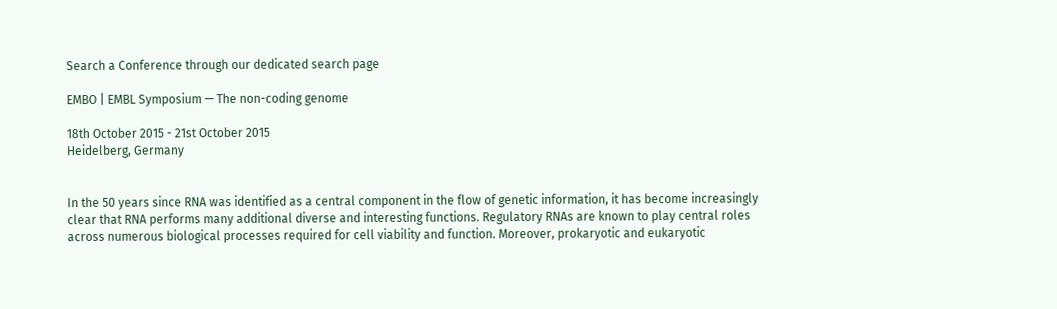Search a Conference through our dedicated search page

EMBO | EMBL Symposium — The non-coding genome

18th October 2015 - 21st October 2015
Heidelberg, Germany


In the 50 years since RNA was identified as a central component in the flow of genetic information, it has become increasingly clear that RNA performs many additional diverse and interesting functions. Regulatory RNAs are known to play central roles across numerous biological processes required for cell viability and function. Moreover, prokaryotic and eukaryotic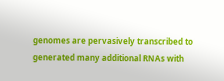genomes are pervasively transcribed to generated many additional RNAs with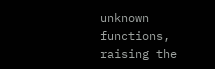unknown functions, raising the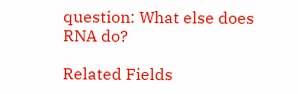question: What else does RNA do?

Related Fields